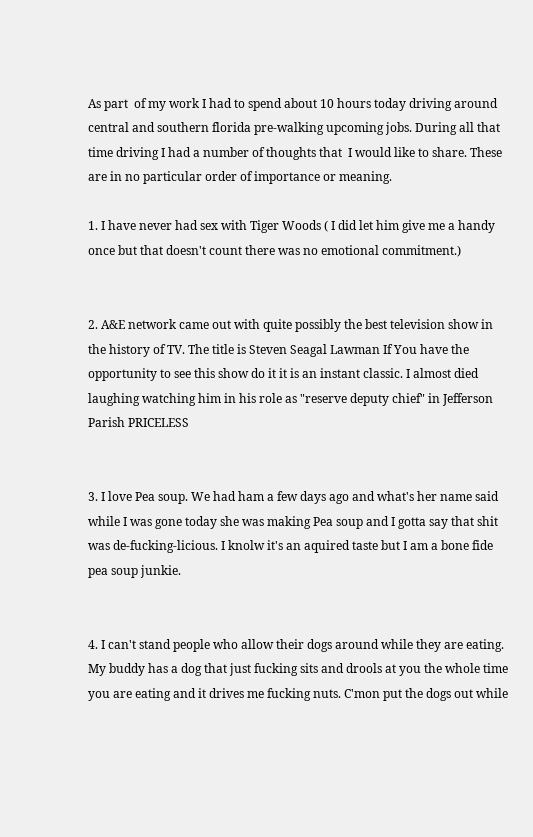As part  of my work I had to spend about 10 hours today driving around central and southern florida pre-walking upcoming jobs. During all that time driving I had a number of thoughts that  I would like to share. These are in no particular order of importance or meaning.

1. I have never had sex with Tiger Woods ( I did let him give me a handy once but that doesn't count there was no emotional commitment.)


2. A&E network came out with quite possibly the best television show in the history of TV. The title is Steven Seagal Lawman If You have the opportunity to see this show do it it is an instant classic. I almost died laughing watching him in his role as "reserve deputy chief" in Jefferson Parish PRICELESS


3. I love Pea soup. We had ham a few days ago and what's her name said while I was gone today she was making Pea soup and I gotta say that shit was de-fucking-licious. I knolw it's an aquired taste but I am a bone fide pea soup junkie.


4. I can't stand people who allow their dogs around while they are eating. My buddy has a dog that just fucking sits and drools at you the whole time you are eating and it drives me fucking nuts. C'mon put the dogs out while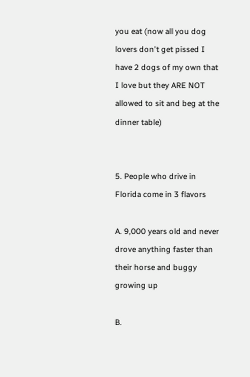you eat (now all you dog lovers don't get pissed I have 2 dogs of my own that I love but they ARE NOT allowed to sit and beg at the dinner table)


5. People who drive in Florida come in 3 flavors

A. 9,000 years old and never drove anything faster than their horse and buggy growing up

B.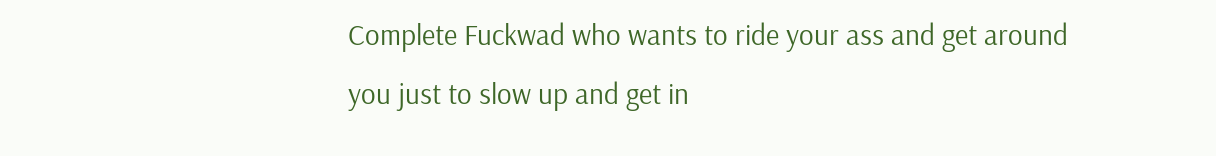Complete Fuckwad who wants to ride your ass and get around you just to slow up and get in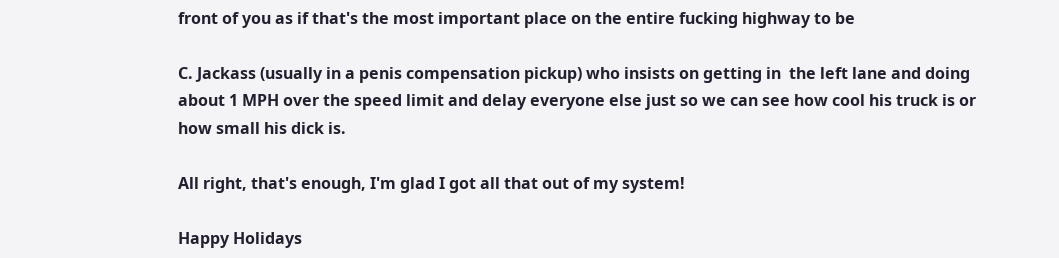front of you as if that's the most important place on the entire fucking highway to be

C. Jackass (usually in a penis compensation pickup) who insists on getting in  the left lane and doing about 1 MPH over the speed limit and delay everyone else just so we can see how cool his truck is or how small his dick is.

All right, that's enough, I'm glad I got all that out of my system!

Happy Holidays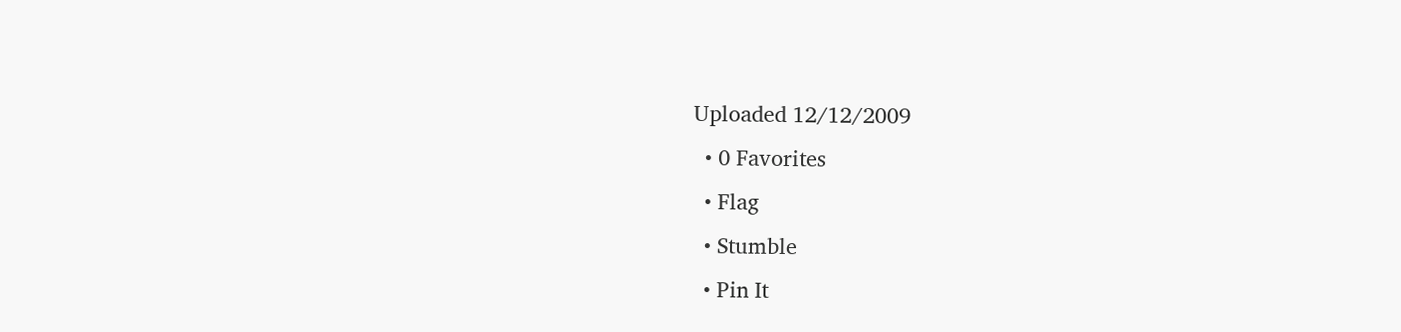Uploaded 12/12/2009
  • 0 Favorites
  • Flag
  • Stumble
  • Pin It